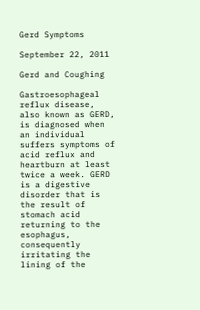Gerd Symptoms

September 22, 2011

Gerd and Coughing

Gastroesophageal reflux disease, also known as GERD, is diagnosed when an individual suffers symptoms of acid reflux and heartburn at least twice a week. GERD is a digestive disorder that is the result of stomach acid returning to the esophagus, consequently irritating the lining of the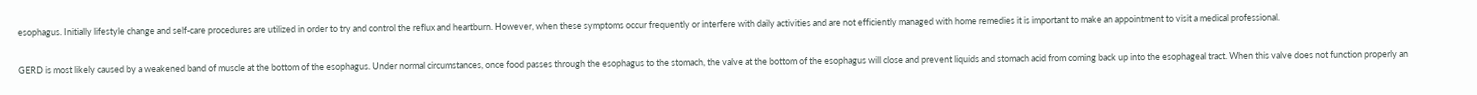esophagus. Initially lifestyle change and self-care procedures are utilized in order to try and control the reflux and heartburn. However, when these symptoms occur frequently or interfere with daily activities and are not efficiently managed with home remedies it is important to make an appointment to visit a medical professional.

GERD is most likely caused by a weakened band of muscle at the bottom of the esophagus. Under normal circumstances, once food passes through the esophagus to the stomach, the valve at the bottom of the esophagus will close and prevent liquids and stomach acid from coming back up into the esophageal tract. When this valve does not function properly an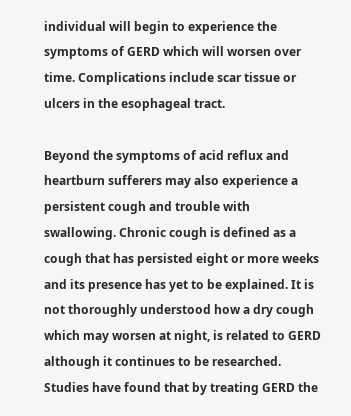individual will begin to experience the symptoms of GERD which will worsen over time. Complications include scar tissue or ulcers in the esophageal tract.

Beyond the symptoms of acid reflux and heartburn sufferers may also experience a persistent cough and trouble with swallowing. Chronic cough is defined as a cough that has persisted eight or more weeks and its presence has yet to be explained. It is not thoroughly understood how a dry cough which may worsen at night, is related to GERD although it continues to be researched. Studies have found that by treating GERD the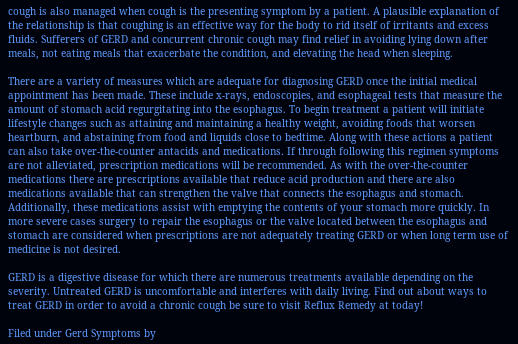cough is also managed when cough is the presenting symptom by a patient. A plausible explanation of the relationship is that coughing is an effective way for the body to rid itself of irritants and excess fluids. Sufferers of GERD and concurrent chronic cough may find relief in avoiding lying down after meals, not eating meals that exacerbate the condition, and elevating the head when sleeping.

There are a variety of measures which are adequate for diagnosing GERD once the initial medical appointment has been made. These include x-rays, endoscopies, and esophageal tests that measure the amount of stomach acid regurgitating into the esophagus. To begin treatment a patient will initiate lifestyle changes such as attaining and maintaining a healthy weight, avoiding foods that worsen heartburn, and abstaining from food and liquids close to bedtime. Along with these actions a patient can also take over-the-counter antacids and medications. If through following this regimen symptoms are not alleviated, prescription medications will be recommended. As with the over-the-counter medications there are prescriptions available that reduce acid production and there are also medications available that can strengthen the valve that connects the esophagus and stomach. Additionally, these medications assist with emptying the contents of your stomach more quickly. In more severe cases surgery to repair the esophagus or the valve located between the esophagus and stomach are considered when prescriptions are not adequately treating GERD or when long term use of medicine is not desired.

GERD is a digestive disease for which there are numerous treatments available depending on the severity. Untreated GERD is uncomfortable and interferes with daily living. Find out about ways to treat GERD in order to avoid a chronic cough be sure to visit Reflux Remedy at today!

Filed under Gerd Symptoms by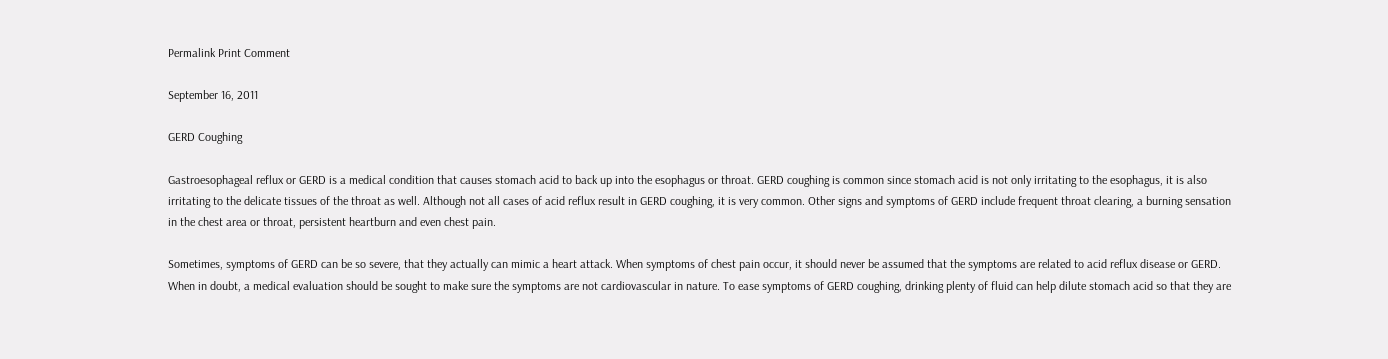Permalink Print Comment

September 16, 2011

GERD Coughing

Gastroesophageal reflux or GERD is a medical condition that causes stomach acid to back up into the esophagus or throat. GERD coughing is common since stomach acid is not only irritating to the esophagus, it is also irritating to the delicate tissues of the throat as well. Although not all cases of acid reflux result in GERD coughing, it is very common. Other signs and symptoms of GERD include frequent throat clearing, a burning sensation in the chest area or throat, persistent heartburn and even chest pain.

Sometimes, symptoms of GERD can be so severe, that they actually can mimic a heart attack. When symptoms of chest pain occur, it should never be assumed that the symptoms are related to acid reflux disease or GERD. When in doubt, a medical evaluation should be sought to make sure the symptoms are not cardiovascular in nature. To ease symptoms of GERD coughing, drinking plenty of fluid can help dilute stomach acid so that they are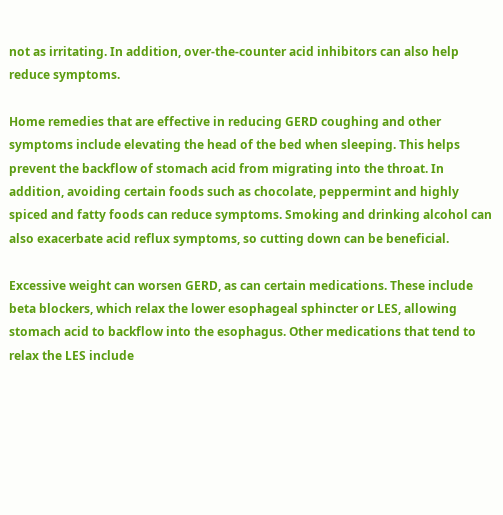not as irritating. In addition, over-the-counter acid inhibitors can also help reduce symptoms.

Home remedies that are effective in reducing GERD coughing and other symptoms include elevating the head of the bed when sleeping. This helps prevent the backflow of stomach acid from migrating into the throat. In addition, avoiding certain foods such as chocolate, peppermint and highly spiced and fatty foods can reduce symptoms. Smoking and drinking alcohol can also exacerbate acid reflux symptoms, so cutting down can be beneficial.

Excessive weight can worsen GERD, as can certain medications. These include beta blockers, which relax the lower esophageal sphincter or LES, allowing stomach acid to backflow into the esophagus. Other medications that tend to relax the LES include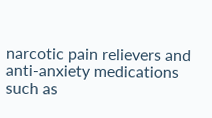narcotic pain relievers and anti-anxiety medications such as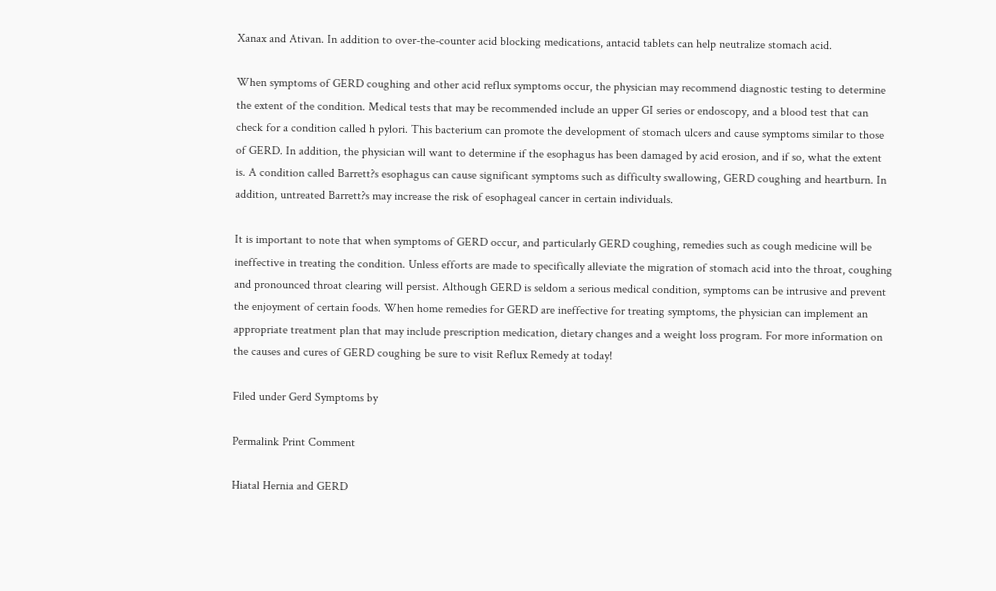Xanax and Ativan. In addition to over-the-counter acid blocking medications, antacid tablets can help neutralize stomach acid.

When symptoms of GERD coughing and other acid reflux symptoms occur, the physician may recommend diagnostic testing to determine the extent of the condition. Medical tests that may be recommended include an upper GI series or endoscopy, and a blood test that can check for a condition called h pylori. This bacterium can promote the development of stomach ulcers and cause symptoms similar to those of GERD. In addition, the physician will want to determine if the esophagus has been damaged by acid erosion, and if so, what the extent is. A condition called Barrett?s esophagus can cause significant symptoms such as difficulty swallowing, GERD coughing and heartburn. In addition, untreated Barrett?s may increase the risk of esophageal cancer in certain individuals.

It is important to note that when symptoms of GERD occur, and particularly GERD coughing, remedies such as cough medicine will be ineffective in treating the condition. Unless efforts are made to specifically alleviate the migration of stomach acid into the throat, coughing and pronounced throat clearing will persist. Although GERD is seldom a serious medical condition, symptoms can be intrusive and prevent the enjoyment of certain foods. When home remedies for GERD are ineffective for treating symptoms, the physician can implement an appropriate treatment plan that may include prescription medication, dietary changes and a weight loss program. For more information on the causes and cures of GERD coughing be sure to visit Reflux Remedy at today!

Filed under Gerd Symptoms by

Permalink Print Comment

Hiatal Hernia and GERD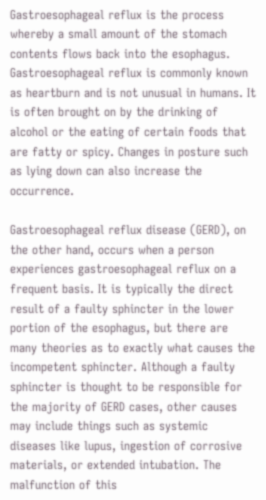Gastroesophageal reflux is the process whereby a small amount of the stomach contents flows back into the esophagus. Gastroesophageal reflux is commonly known as heartburn and is not unusual in humans. It is often brought on by the drinking of alcohol or the eating of certain foods that are fatty or spicy. Changes in posture such as lying down can also increase the occurrence.

Gastroesophageal reflux disease (GERD), on the other hand, occurs when a person experiences gastroesophageal reflux on a frequent basis. It is typically the direct result of a faulty sphincter in the lower portion of the esophagus, but there are many theories as to exactly what causes the incompetent sphincter. Although a faulty sphincter is thought to be responsible for the majority of GERD cases, other causes may include things such as systemic diseases like lupus, ingestion of corrosive materials, or extended intubation. The malfunction of this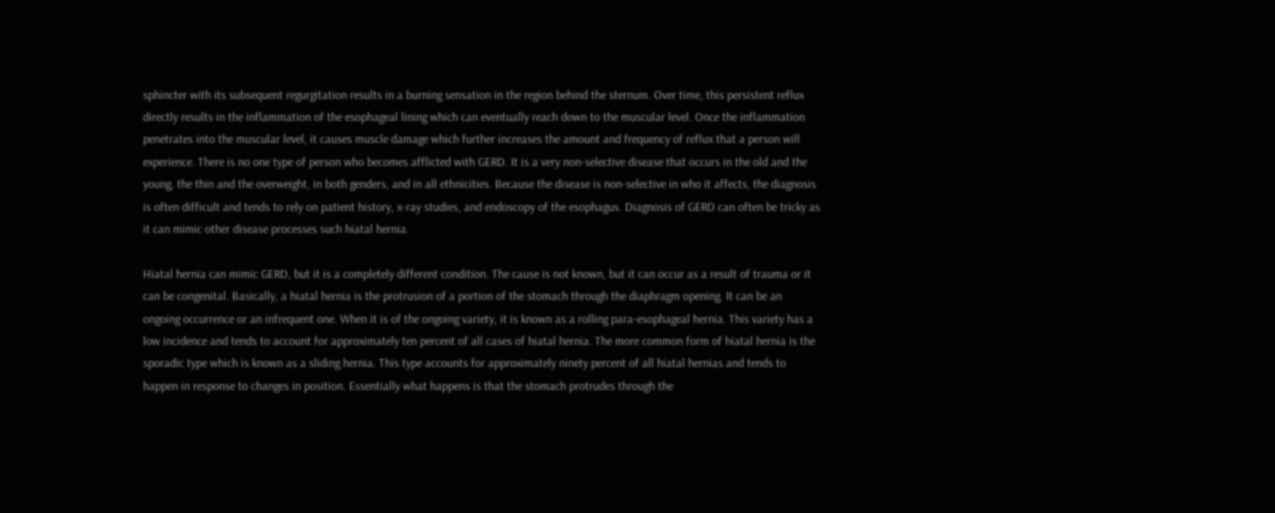sphincter with its subsequent regurgitation results in a burning sensation in the region behind the sternum. Over time, this persistent reflux directly results in the inflammation of the esophageal lining which can eventually reach down to the muscular level. Once the inflammation penetrates into the muscular level, it causes muscle damage which further increases the amount and frequency of reflux that a person will experience. There is no one type of person who becomes afflicted with GERD. It is a very non-selective disease that occurs in the old and the young, the thin and the overweight, in both genders, and in all ethnicities. Because the disease is non-selective in who it affects, the diagnosis is often difficult and tends to rely on patient history, x-ray studies, and endoscopy of the esophagus. Diagnosis of GERD can often be tricky as it can mimic other disease processes such hiatal hernia.

Hiatal hernia can mimic GERD, but it is a completely different condition. The cause is not known, but it can occur as a result of trauma or it can be congenital. Basically, a hiatal hernia is the protrusion of a portion of the stomach through the diaphragm opening. It can be an ongoing occurrence or an infrequent one. When it is of the ongoing variety, it is known as a rolling para-esophageal hernia. This variety has a low incidence and tends to account for approximately ten percent of all cases of hiatal hernia. The more common form of hiatal hernia is the sporadic type which is known as a sliding hernia. This type accounts for approximately ninety percent of all hiatal hernias and tends to happen in response to changes in position. Essentially what happens is that the stomach protrudes through the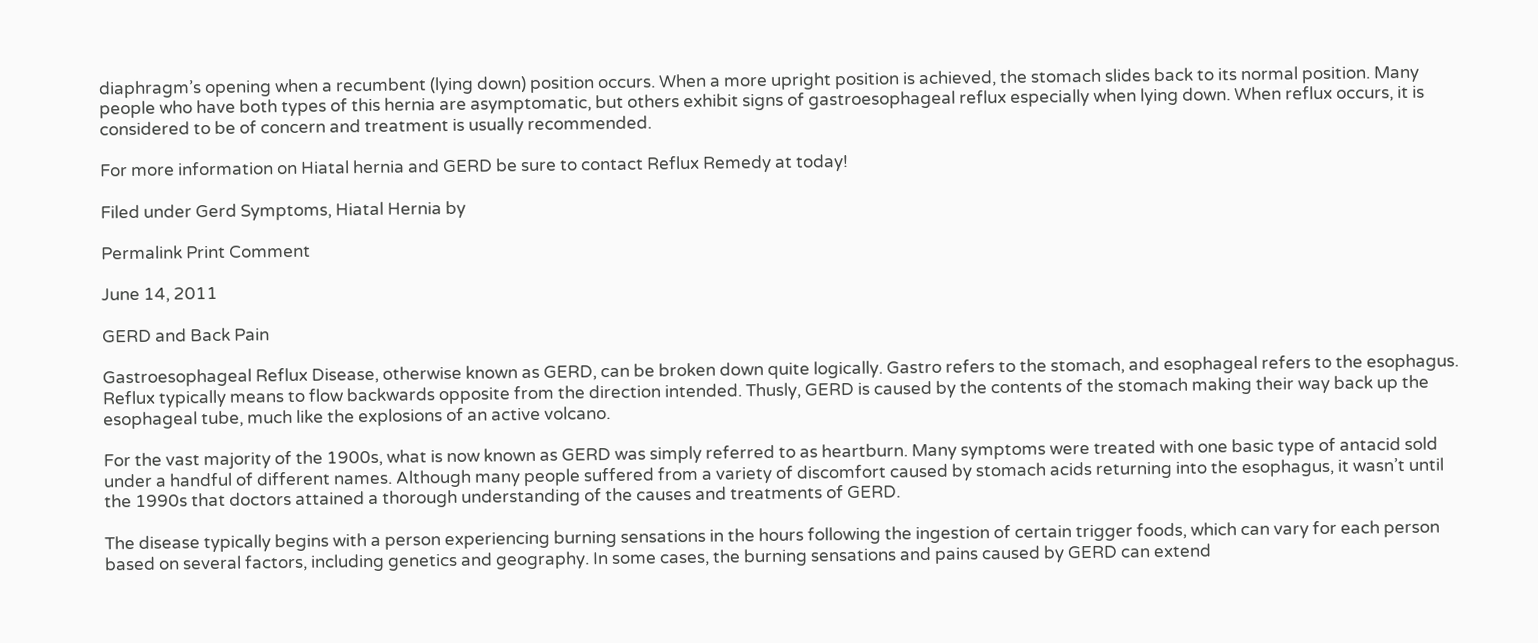diaphragm’s opening when a recumbent (lying down) position occurs. When a more upright position is achieved, the stomach slides back to its normal position. Many people who have both types of this hernia are asymptomatic, but others exhibit signs of gastroesophageal reflux especially when lying down. When reflux occurs, it is considered to be of concern and treatment is usually recommended.

For more information on Hiatal hernia and GERD be sure to contact Reflux Remedy at today!

Filed under Gerd Symptoms, Hiatal Hernia by

Permalink Print Comment

June 14, 2011

GERD and Back Pain

Gastroesophageal Reflux Disease, otherwise known as GERD, can be broken down quite logically. Gastro refers to the stomach, and esophageal refers to the esophagus. Reflux typically means to flow backwards opposite from the direction intended. Thusly, GERD is caused by the contents of the stomach making their way back up the esophageal tube, much like the explosions of an active volcano.

For the vast majority of the 1900s, what is now known as GERD was simply referred to as heartburn. Many symptoms were treated with one basic type of antacid sold under a handful of different names. Although many people suffered from a variety of discomfort caused by stomach acids returning into the esophagus, it wasn’t until the 1990s that doctors attained a thorough understanding of the causes and treatments of GERD.

The disease typically begins with a person experiencing burning sensations in the hours following the ingestion of certain trigger foods, which can vary for each person based on several factors, including genetics and geography. In some cases, the burning sensations and pains caused by GERD can extend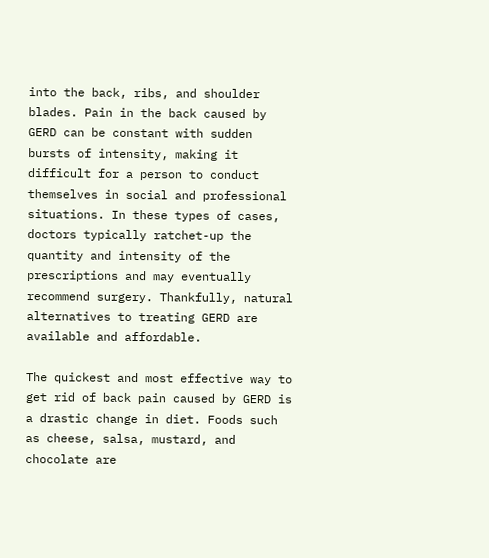into the back, ribs, and shoulder blades. Pain in the back caused by GERD can be constant with sudden bursts of intensity, making it difficult for a person to conduct themselves in social and professional situations. In these types of cases, doctors typically ratchet-up the quantity and intensity of the prescriptions and may eventually recommend surgery. Thankfully, natural alternatives to treating GERD are available and affordable.

The quickest and most effective way to get rid of back pain caused by GERD is a drastic change in diet. Foods such as cheese, salsa, mustard, and chocolate are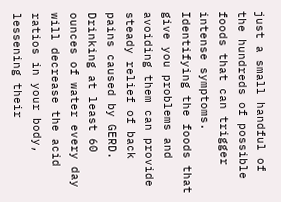just a small handful of the hundreds of possible foods that can trigger intense symptoms. Identifying the foods that give you problems and avoiding them can provide steady relief of back pains caused by GERD. Drinking at least 60 ounces of water every day will decrease the acid ratios in your body, lessening their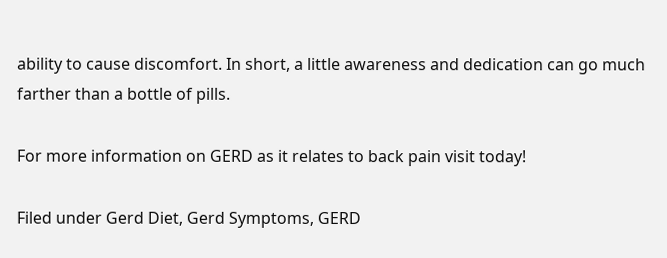ability to cause discomfort. In short, a little awareness and dedication can go much farther than a bottle of pills.

For more information on GERD as it relates to back pain visit today!

Filed under Gerd Diet, Gerd Symptoms, GERD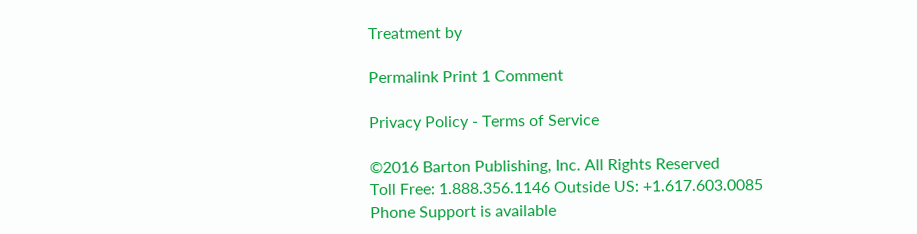Treatment by

Permalink Print 1 Comment

Privacy Policy - Terms of Service

©2016 Barton Publishing, Inc. All Rights Reserved
Toll Free: 1.888.356.1146 Outside US: +1.617.603.0085
Phone Support is available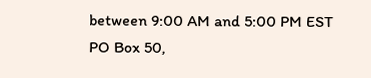between 9:00 AM and 5:00 PM EST
PO Box 50,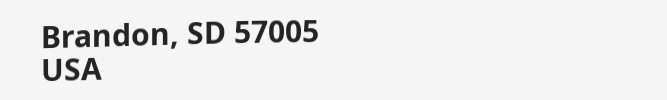Brandon, SD 57005 USA